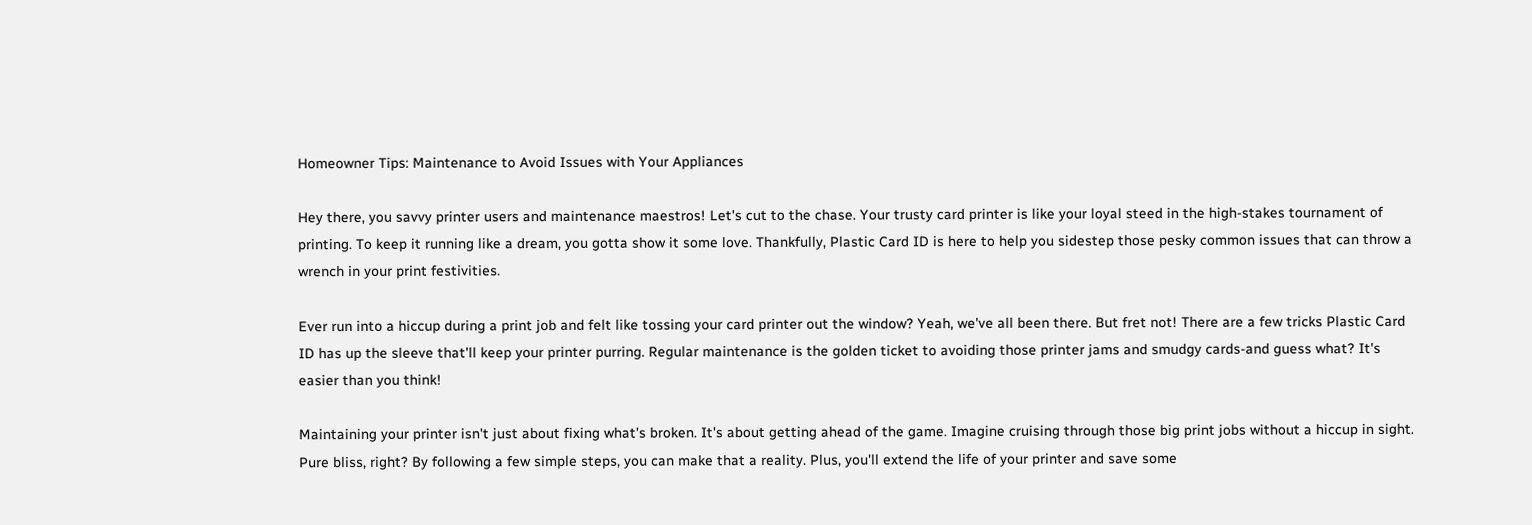Homeowner Tips: Maintenance to Avoid Issues with Your Appliances

Hey there, you savvy printer users and maintenance maestros! Let's cut to the chase. Your trusty card printer is like your loyal steed in the high-stakes tournament of printing. To keep it running like a dream, you gotta show it some love. Thankfully, Plastic Card ID is here to help you sidestep those pesky common issues that can throw a wrench in your print festivities.

Ever run into a hiccup during a print job and felt like tossing your card printer out the window? Yeah, we've all been there. But fret not! There are a few tricks Plastic Card ID has up the sleeve that'll keep your printer purring. Regular maintenance is the golden ticket to avoiding those printer jams and smudgy cards-and guess what? It's easier than you think!

Maintaining your printer isn't just about fixing what's broken. It's about getting ahead of the game. Imagine cruising through those big print jobs without a hiccup in sight. Pure bliss, right? By following a few simple steps, you can make that a reality. Plus, you'll extend the life of your printer and save some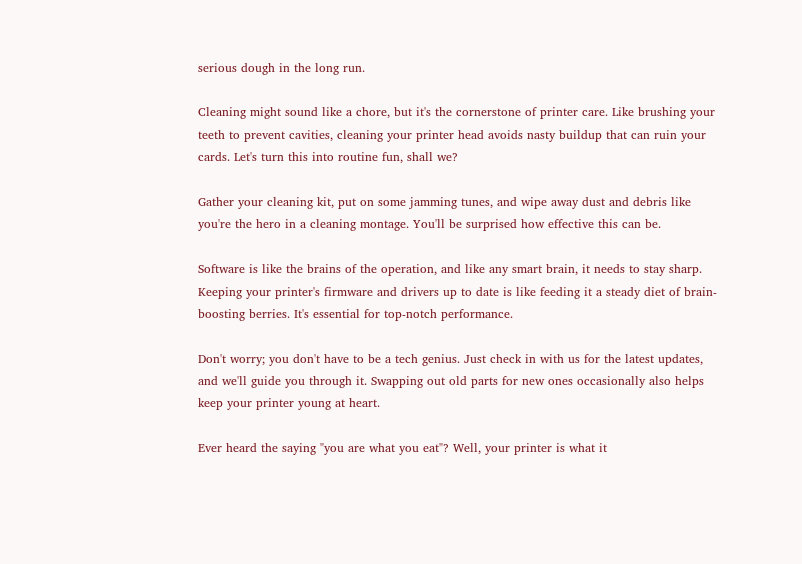serious dough in the long run.

Cleaning might sound like a chore, but it's the cornerstone of printer care. Like brushing your teeth to prevent cavities, cleaning your printer head avoids nasty buildup that can ruin your cards. Let's turn this into routine fun, shall we?

Gather your cleaning kit, put on some jamming tunes, and wipe away dust and debris like you're the hero in a cleaning montage. You'll be surprised how effective this can be.

Software is like the brains of the operation, and like any smart brain, it needs to stay sharp. Keeping your printer's firmware and drivers up to date is like feeding it a steady diet of brain-boosting berries. It's essential for top-notch performance.

Don't worry; you don't have to be a tech genius. Just check in with us for the latest updates, and we'll guide you through it. Swapping out old parts for new ones occasionally also helps keep your printer young at heart.

Ever heard the saying "you are what you eat"? Well, your printer is what it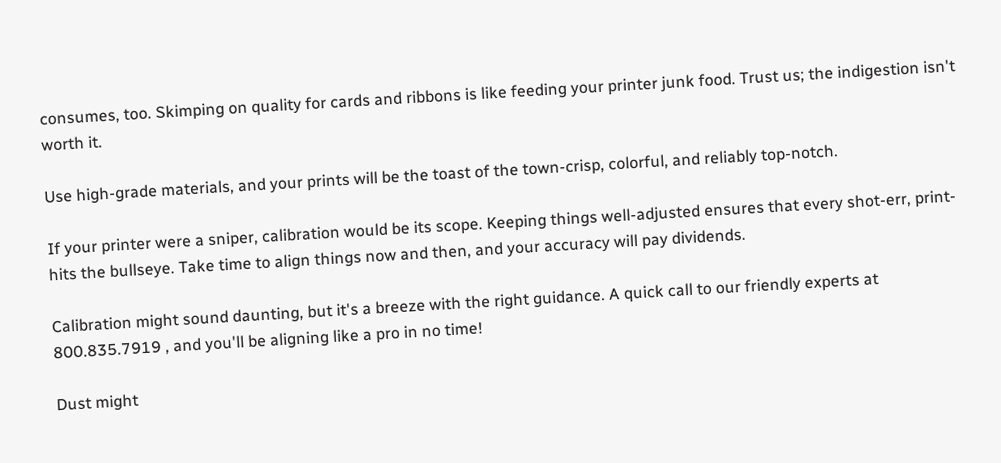consumes, too. Skimping on quality for cards and ribbons is like feeding your printer junk food. Trust us; the indigestion isn't worth it.

Use high-grade materials, and your prints will be the toast of the town-crisp, colorful, and reliably top-notch.

If your printer were a sniper, calibration would be its scope. Keeping things well-adjusted ensures that every shot-err, print-hits the bullseye. Take time to align things now and then, and your accuracy will pay dividends.

Calibration might sound daunting, but it's a breeze with the right guidance. A quick call to our friendly experts at 800.835.7919 , and you'll be aligning like a pro in no time!

Dust might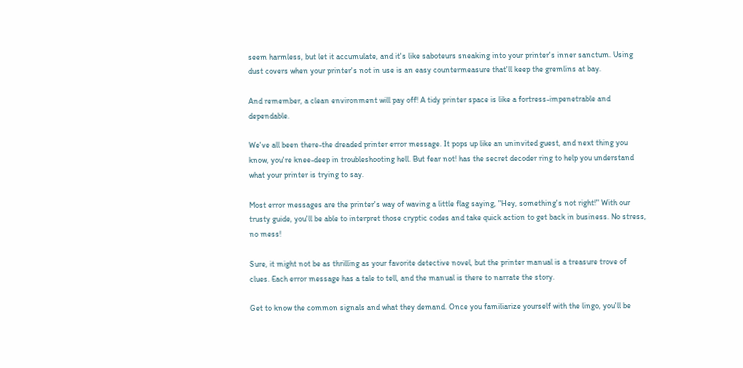seem harmless, but let it accumulate, and it's like saboteurs sneaking into your printer's inner sanctum. Using dust covers when your printer's not in use is an easy countermeasure that'll keep the gremlins at bay.

And remember, a clean environment will pay off! A tidy printer space is like a fortress-impenetrable and dependable.

We've all been there-the dreaded printer error message. It pops up like an uninvited guest, and next thing you know, you're knee-deep in troubleshooting hell. But fear not! has the secret decoder ring to help you understand what your printer is trying to say.

Most error messages are the printer's way of waving a little flag saying, "Hey, something's not right!" With our trusty guide, you'll be able to interpret those cryptic codes and take quick action to get back in business. No stress, no mess!

Sure, it might not be as thrilling as your favorite detective novel, but the printer manual is a treasure trove of clues. Each error message has a tale to tell, and the manual is there to narrate the story.

Get to know the common signals and what they demand. Once you familiarize yourself with the lingo, you'll be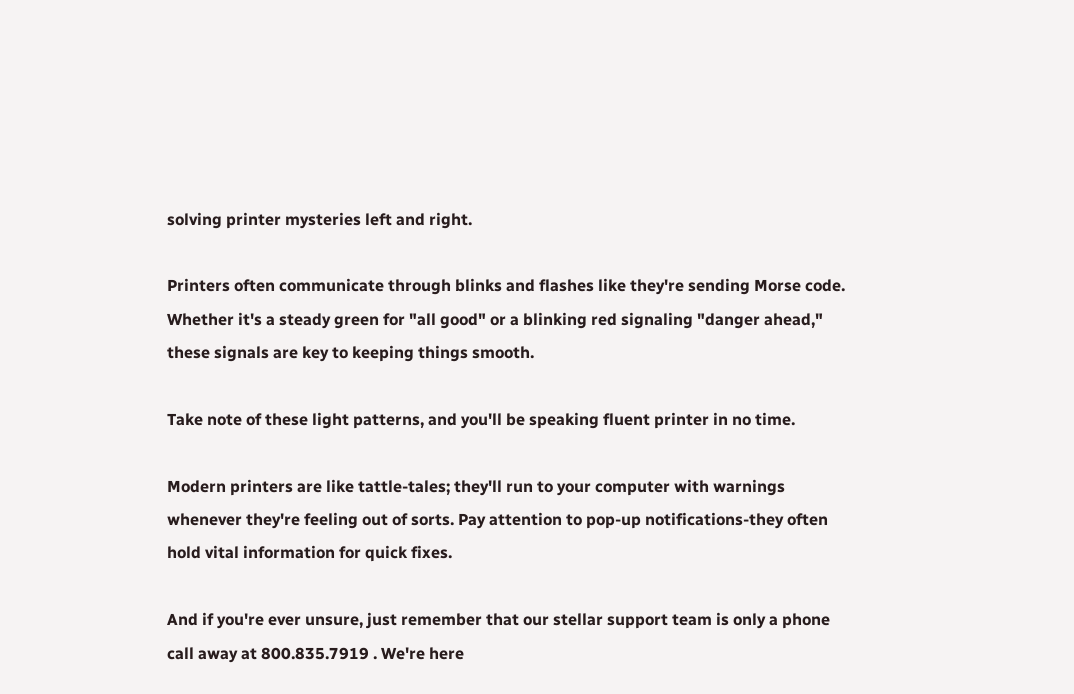solving printer mysteries left and right.

Printers often communicate through blinks and flashes like they're sending Morse code. Whether it's a steady green for "all good" or a blinking red signaling "danger ahead," these signals are key to keeping things smooth.

Take note of these light patterns, and you'll be speaking fluent printer in no time.

Modern printers are like tattle-tales; they'll run to your computer with warnings whenever they're feeling out of sorts. Pay attention to pop-up notifications-they often hold vital information for quick fixes.

And if you're ever unsure, just remember that our stellar support team is only a phone call away at 800.835.7919 . We're here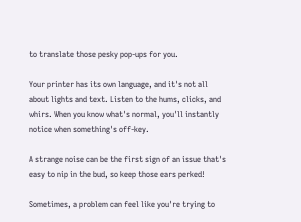to translate those pesky pop-ups for you.

Your printer has its own language, and it's not all about lights and text. Listen to the hums, clicks, and whirs. When you know what's normal, you'll instantly notice when something's off-key.

A strange noise can be the first sign of an issue that's easy to nip in the bud, so keep those ears perked!

Sometimes, a problem can feel like you're trying to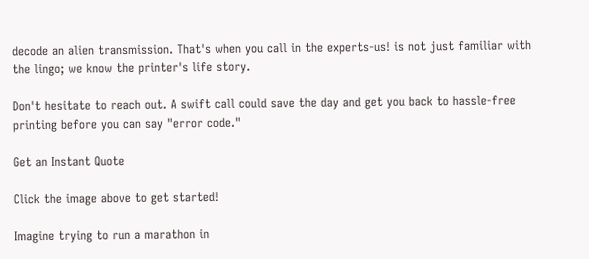decode an alien transmission. That's when you call in the experts-us! is not just familiar with the lingo; we know the printer's life story.

Don't hesitate to reach out. A swift call could save the day and get you back to hassle-free printing before you can say "error code."

Get an Instant Quote

Click the image above to get started!

Imagine trying to run a marathon in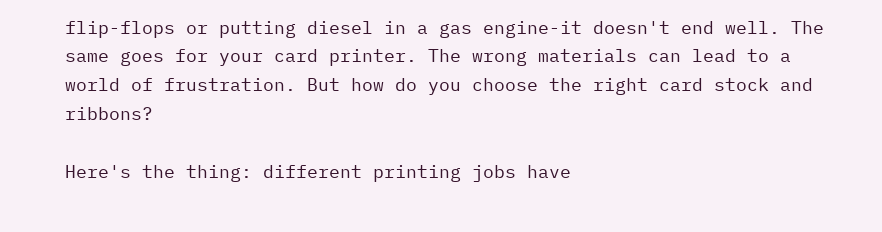flip-flops or putting diesel in a gas engine-it doesn't end well. The same goes for your card printer. The wrong materials can lead to a world of frustration. But how do you choose the right card stock and ribbons?

Here's the thing: different printing jobs have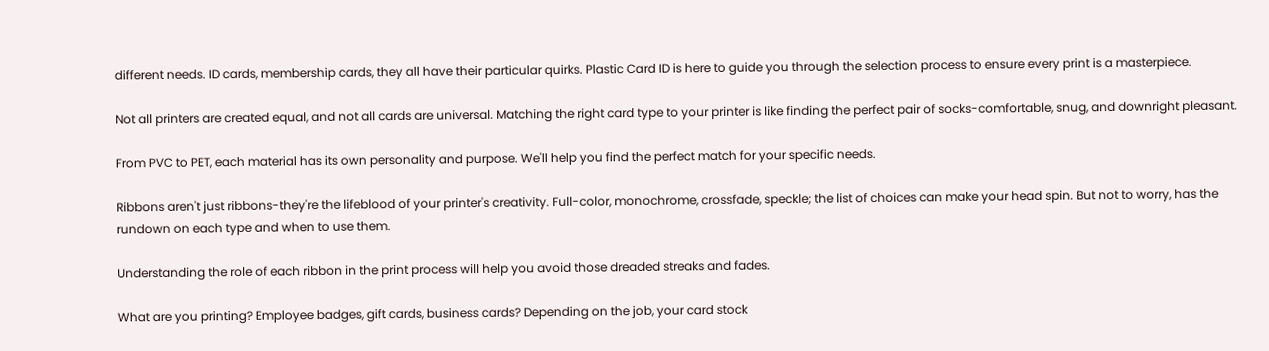different needs. ID cards, membership cards, they all have their particular quirks. Plastic Card ID is here to guide you through the selection process to ensure every print is a masterpiece.

Not all printers are created equal, and not all cards are universal. Matching the right card type to your printer is like finding the perfect pair of socks-comfortable, snug, and downright pleasant.

From PVC to PET, each material has its own personality and purpose. We'll help you find the perfect match for your specific needs.

Ribbons aren't just ribbons-they're the lifeblood of your printer's creativity. Full-color, monochrome, crossfade, speckle; the list of choices can make your head spin. But not to worry, has the rundown on each type and when to use them.

Understanding the role of each ribbon in the print process will help you avoid those dreaded streaks and fades.

What are you printing? Employee badges, gift cards, business cards? Depending on the job, your card stock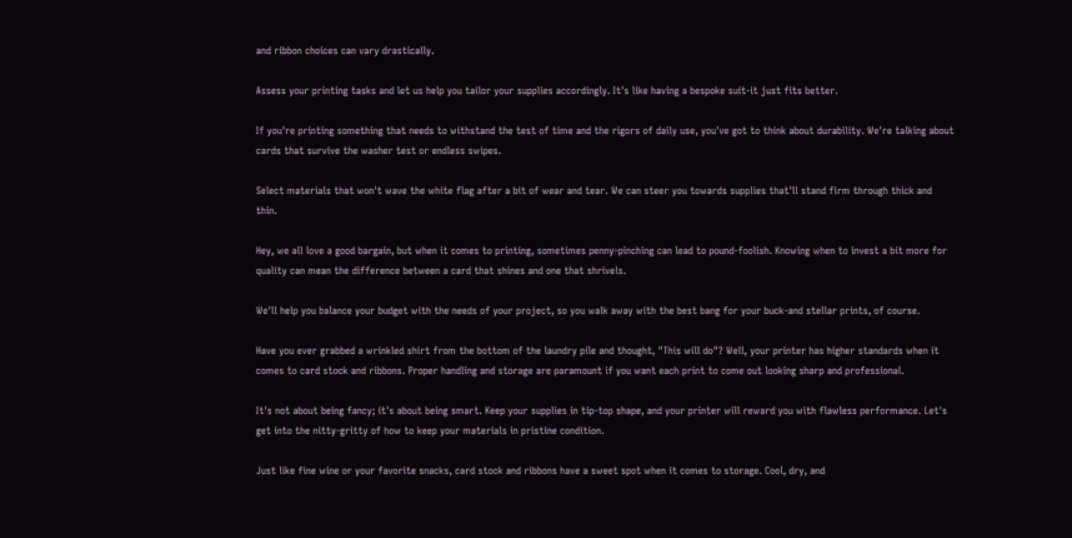and ribbon choices can vary drastically.

Assess your printing tasks and let us help you tailor your supplies accordingly. It's like having a bespoke suit-it just fits better.

If you're printing something that needs to withstand the test of time and the rigors of daily use, you've got to think about durability. We're talking about cards that survive the washer test or endless swipes.

Select materials that won't wave the white flag after a bit of wear and tear. We can steer you towards supplies that'll stand firm through thick and thin.

Hey, we all love a good bargain, but when it comes to printing, sometimes penny-pinching can lead to pound-foolish. Knowing when to invest a bit more for quality can mean the difference between a card that shines and one that shrivels.

We'll help you balance your budget with the needs of your project, so you walk away with the best bang for your buck-and stellar prints, of course.

Have you ever grabbed a wrinkled shirt from the bottom of the laundry pile and thought, "This will do"? Well, your printer has higher standards when it comes to card stock and ribbons. Proper handling and storage are paramount if you want each print to come out looking sharp and professional.

It's not about being fancy; it's about being smart. Keep your supplies in tip-top shape, and your printer will reward you with flawless performance. Let's get into the nitty-gritty of how to keep your materials in pristine condition.

Just like fine wine or your favorite snacks, card stock and ribbons have a sweet spot when it comes to storage. Cool, dry, and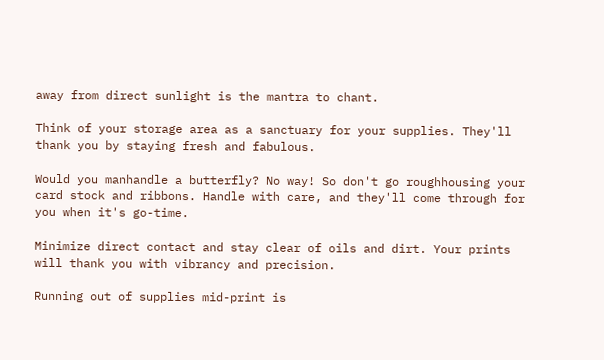away from direct sunlight is the mantra to chant.

Think of your storage area as a sanctuary for your supplies. They'll thank you by staying fresh and fabulous.

Would you manhandle a butterfly? No way! So don't go roughhousing your card stock and ribbons. Handle with care, and they'll come through for you when it's go-time.

Minimize direct contact and stay clear of oils and dirt. Your prints will thank you with vibrancy and precision.

Running out of supplies mid-print is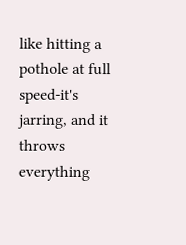like hitting a pothole at full speed-it's jarring, and it throws everything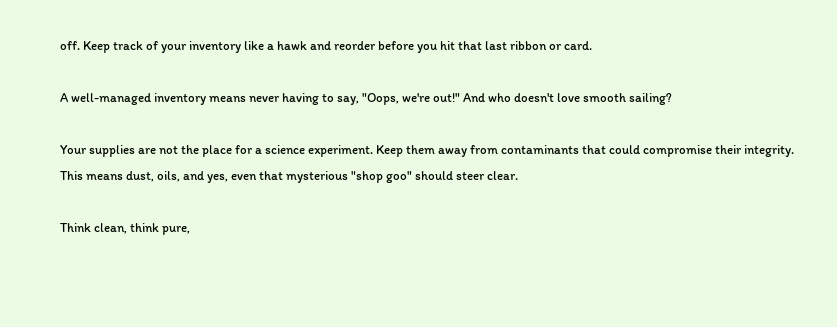off. Keep track of your inventory like a hawk and reorder before you hit that last ribbon or card.

A well-managed inventory means never having to say, "Oops, we're out!" And who doesn't love smooth sailing?

Your supplies are not the place for a science experiment. Keep them away from contaminants that could compromise their integrity. This means dust, oils, and yes, even that mysterious "shop goo" should steer clear.

Think clean, think pure,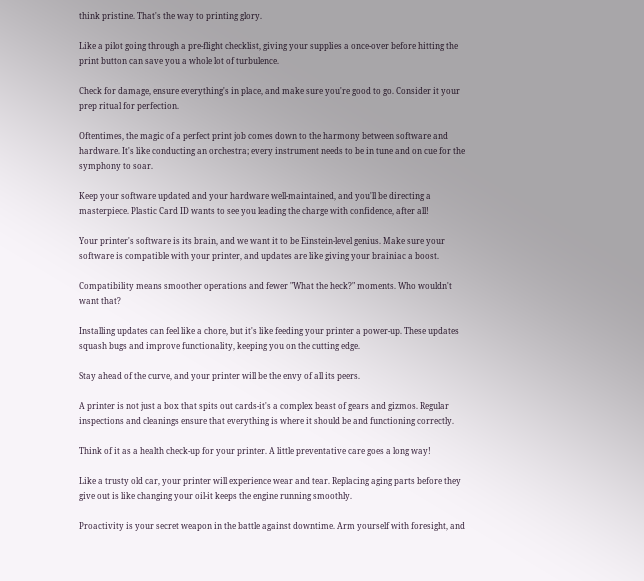think pristine. That's the way to printing glory.

Like a pilot going through a pre-flight checklist, giving your supplies a once-over before hitting the print button can save you a whole lot of turbulence.

Check for damage, ensure everything's in place, and make sure you're good to go. Consider it your prep ritual for perfection.

Oftentimes, the magic of a perfect print job comes down to the harmony between software and hardware. It's like conducting an orchestra; every instrument needs to be in tune and on cue for the symphony to soar.

Keep your software updated and your hardware well-maintained, and you'll be directing a masterpiece. Plastic Card ID wants to see you leading the charge with confidence, after all!

Your printer's software is its brain, and we want it to be Einstein-level genius. Make sure your software is compatible with your printer, and updates are like giving your brainiac a boost.

Compatibility means smoother operations and fewer "What the heck?" moments. Who wouldn't want that?

Installing updates can feel like a chore, but it's like feeding your printer a power-up. These updates squash bugs and improve functionality, keeping you on the cutting edge.

Stay ahead of the curve, and your printer will be the envy of all its peers.

A printer is not just a box that spits out cards-it's a complex beast of gears and gizmos. Regular inspections and cleanings ensure that everything is where it should be and functioning correctly.

Think of it as a health check-up for your printer. A little preventative care goes a long way!

Like a trusty old car, your printer will experience wear and tear. Replacing aging parts before they give out is like changing your oil-it keeps the engine running smoothly.

Proactivity is your secret weapon in the battle against downtime. Arm yourself with foresight, and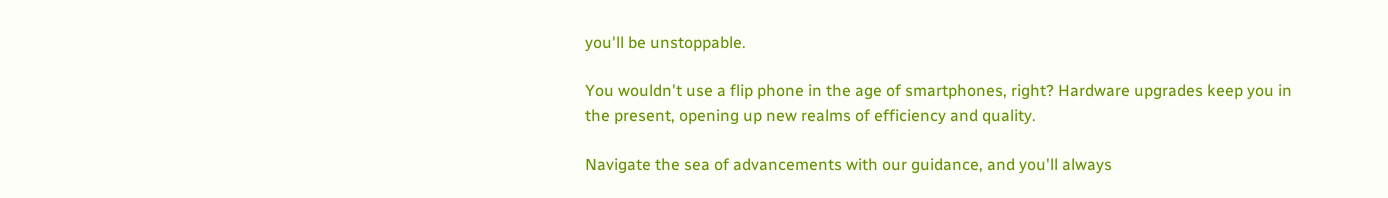you'll be unstoppable.

You wouldn't use a flip phone in the age of smartphones, right? Hardware upgrades keep you in the present, opening up new realms of efficiency and quality.

Navigate the sea of advancements with our guidance, and you'll always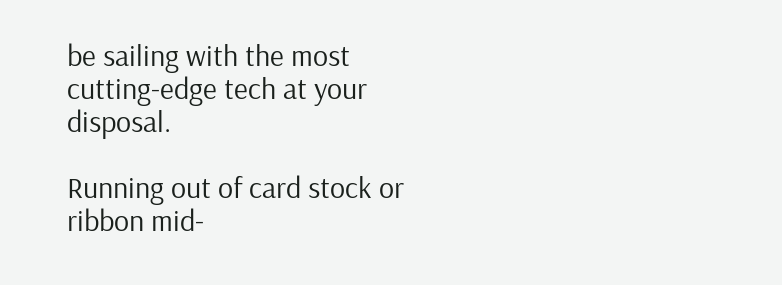be sailing with the most cutting-edge tech at your disposal.

Running out of card stock or ribbon mid-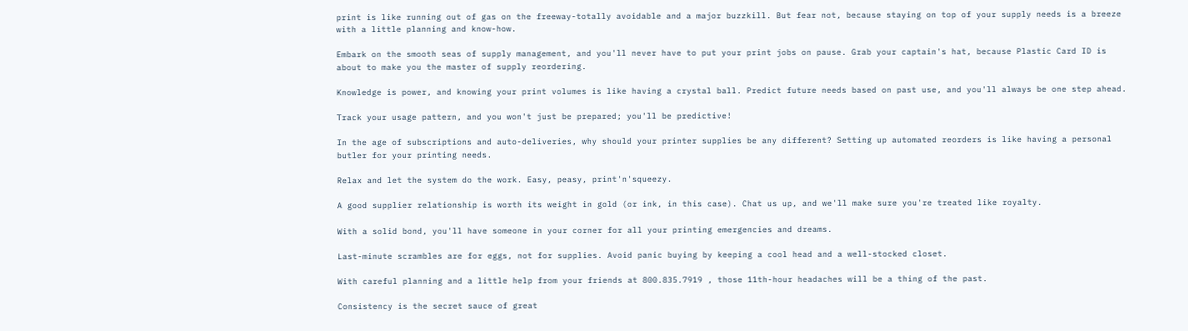print is like running out of gas on the freeway-totally avoidable and a major buzzkill. But fear not, because staying on top of your supply needs is a breeze with a little planning and know-how.

Embark on the smooth seas of supply management, and you'll never have to put your print jobs on pause. Grab your captain's hat, because Plastic Card ID is about to make you the master of supply reordering.

Knowledge is power, and knowing your print volumes is like having a crystal ball. Predict future needs based on past use, and you'll always be one step ahead.

Track your usage pattern, and you won't just be prepared; you'll be predictive!

In the age of subscriptions and auto-deliveries, why should your printer supplies be any different? Setting up automated reorders is like having a personal butler for your printing needs.

Relax and let the system do the work. Easy, peasy, print'n'squeezy.

A good supplier relationship is worth its weight in gold (or ink, in this case). Chat us up, and we'll make sure you're treated like royalty.

With a solid bond, you'll have someone in your corner for all your printing emergencies and dreams.

Last-minute scrambles are for eggs, not for supplies. Avoid panic buying by keeping a cool head and a well-stocked closet.

With careful planning and a little help from your friends at 800.835.7919 , those 11th-hour headaches will be a thing of the past.

Consistency is the secret sauce of great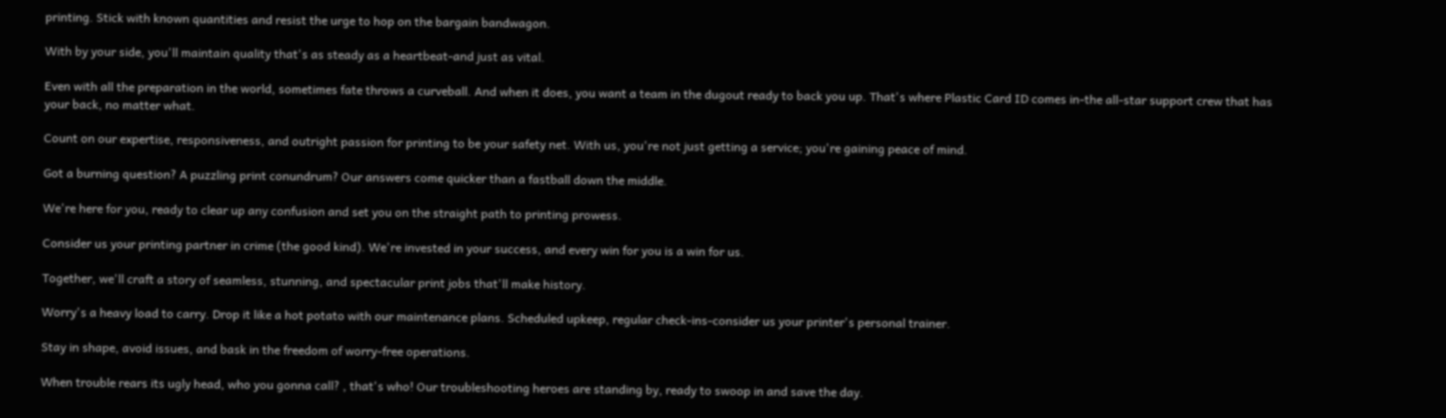printing. Stick with known quantities and resist the urge to hop on the bargain bandwagon.

With by your side, you'll maintain quality that's as steady as a heartbeat-and just as vital.

Even with all the preparation in the world, sometimes fate throws a curveball. And when it does, you want a team in the dugout ready to back you up. That's where Plastic Card ID comes in-the all-star support crew that has your back, no matter what.

Count on our expertise, responsiveness, and outright passion for printing to be your safety net. With us, you're not just getting a service; you're gaining peace of mind.

Got a burning question? A puzzling print conundrum? Our answers come quicker than a fastball down the middle.

We're here for you, ready to clear up any confusion and set you on the straight path to printing prowess.

Consider us your printing partner in crime (the good kind). We're invested in your success, and every win for you is a win for us.

Together, we'll craft a story of seamless, stunning, and spectacular print jobs that'll make history.

Worry's a heavy load to carry. Drop it like a hot potato with our maintenance plans. Scheduled upkeep, regular check-ins-consider us your printer's personal trainer.

Stay in shape, avoid issues, and bask in the freedom of worry-free operations.

When trouble rears its ugly head, who you gonna call? , that's who! Our troubleshooting heroes are standing by, ready to swoop in and save the day.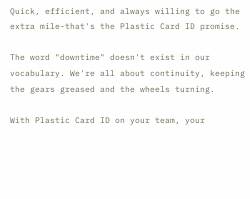Quick, efficient, and always willing to go the extra mile-that's the Plastic Card ID promise.

The word "downtime" doesn't exist in our vocabulary. We're all about continuity, keeping the gears greased and the wheels turning.

With Plastic Card ID on your team, your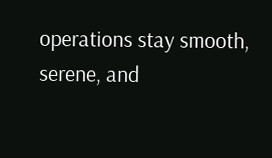operations stay smooth, serene, and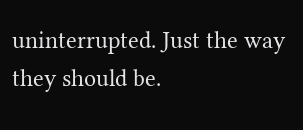uninterrupted. Just the way they should be.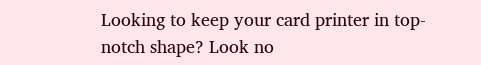Looking to keep your card printer in top-notch shape? Look no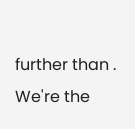further than . We're the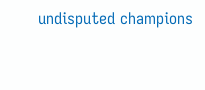undisputed champions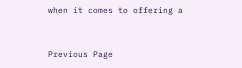when it comes to offering a


Previous Page